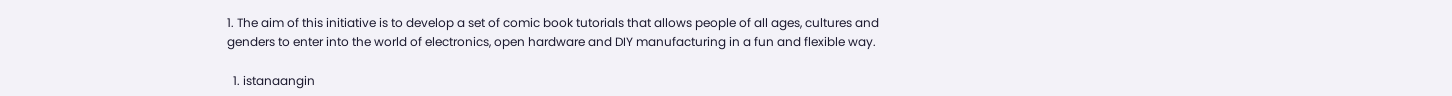1. The aim of this initiative is to develop a set of comic book tutorials that allows people of all ages, cultures and genders to enter into the world of electronics, open hardware and DIY manufacturing in a fun and flexible way.

  1. istanaangin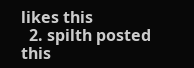likes this
  2. spilth posted this